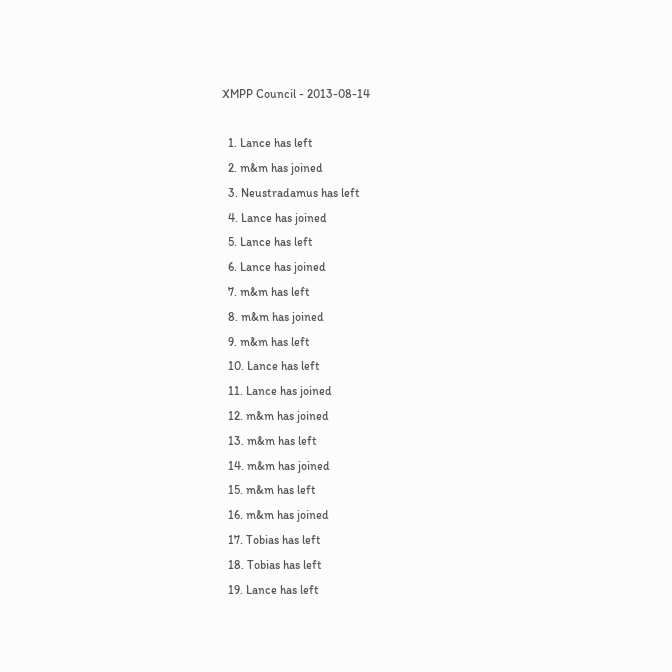XMPP Council - 2013-08-14

  1. Lance has left
  2. m&m has joined
  3. Neustradamus has left
  4. Lance has joined
  5. Lance has left
  6. Lance has joined
  7. m&m has left
  8. m&m has joined
  9. m&m has left
  10. Lance has left
  11. Lance has joined
  12. m&m has joined
  13. m&m has left
  14. m&m has joined
  15. m&m has left
  16. m&m has joined
  17. Tobias has left
  18. Tobias has left
  19. Lance has left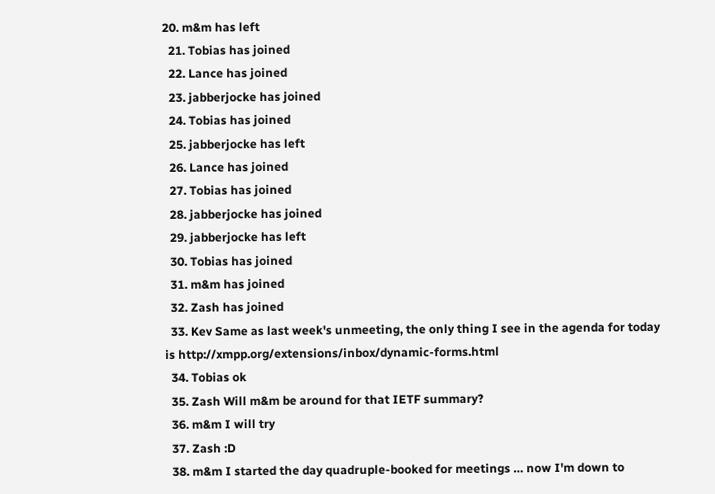20. m&m has left
  21. Tobias has joined
  22. Lance has joined
  23. jabberjocke has joined
  24. Tobias has joined
  25. jabberjocke has left
  26. Lance has joined
  27. Tobias has joined
  28. jabberjocke has joined
  29. jabberjocke has left
  30. Tobias has joined
  31. m&m has joined
  32. Zash has joined
  33. Kev Same as last week's unmeeting, the only thing I see in the agenda for today is http://xmpp.org/extensions/inbox/dynamic-forms.html
  34. Tobias ok
  35. Zash Will m&m be around for that IETF summary?
  36. m&m I will try
  37. Zash :D
  38. m&m I started the day quadruple-booked for meetings … now I'm down to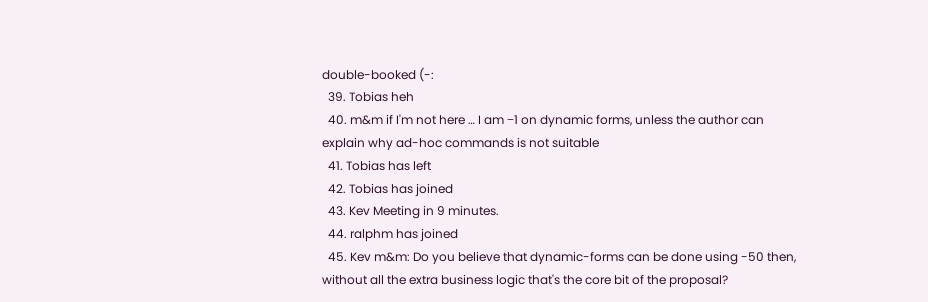double-booked (-:
  39. Tobias heh
  40. m&m if I'm not here … I am −1 on dynamic forms, unless the author can explain why ad-hoc commands is not suitable
  41. Tobias has left
  42. Tobias has joined
  43. Kev Meeting in 9 minutes.
  44. ralphm has joined
  45. Kev m&m: Do you believe that dynamic-forms can be done using -50 then, without all the extra business logic that's the core bit of the proposal?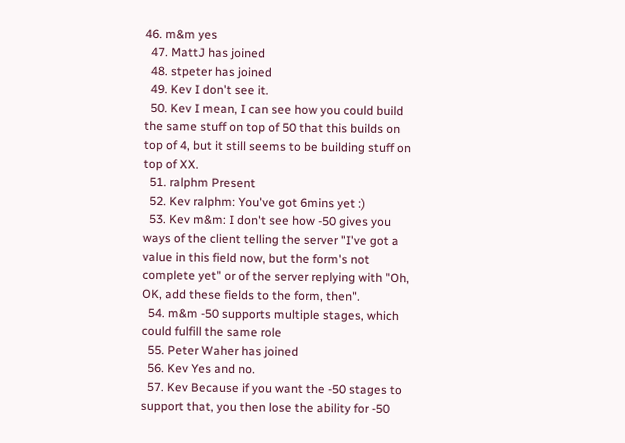46. m&m yes
  47. MattJ has joined
  48. stpeter has joined
  49. Kev I don't see it.
  50. Kev I mean, I can see how you could build the same stuff on top of 50 that this builds on top of 4, but it still seems to be building stuff on top of XX.
  51. ralphm Present
  52. Kev ralphm: You've got 6mins yet :)
  53. Kev m&m: I don't see how -50 gives you ways of the client telling the server "I've got a value in this field now, but the form's not complete yet" or of the server replying with "Oh, OK, add these fields to the form, then".
  54. m&m -50 supports multiple stages, which could fulfill the same role
  55. Peter Waher has joined
  56. Kev Yes and no.
  57. Kev Because if you want the -50 stages to support that, you then lose the ability for -50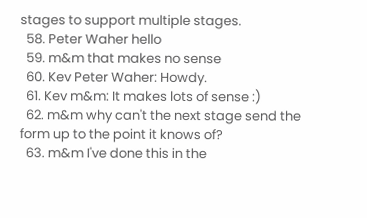stages to support multiple stages.
  58. Peter Waher hello
  59. m&m that makes no sense
  60. Kev Peter Waher: Howdy.
  61. Kev m&m: It makes lots of sense :)
  62. m&m why can't the next stage send the form up to the point it knows of?
  63. m&m I've done this in the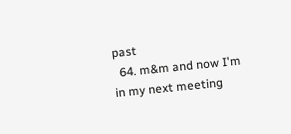past
  64. m&m and now I'm in my next meeting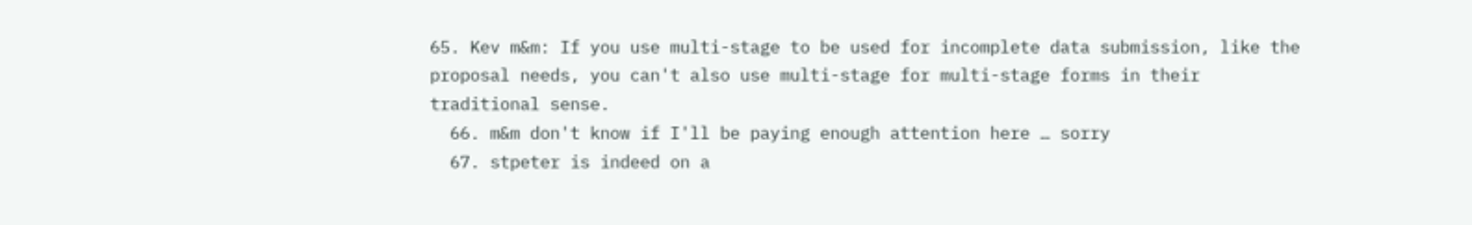65. Kev m&m: If you use multi-stage to be used for incomplete data submission, like the proposal needs, you can't also use multi-stage for multi-stage forms in their traditional sense.
  66. m&m don't know if I'll be paying enough attention here … sorry
  67. stpeter is indeed on a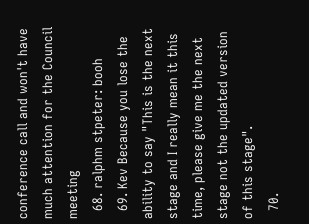conference call and won't have much attention for the Council meeting
  68. ralphm stpeter: booh
  69. Kev Because you lose the ability to say "This is the next stage and I really mean it this time, please give me the next stage not the updated version of this stage".
  70.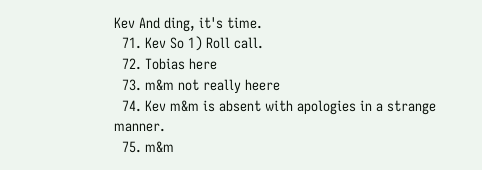Kev And ding, it's time.
  71. Kev So 1) Roll call.
  72. Tobias here
  73. m&m not really heere
  74. Kev m&m is absent with apologies in a strange manner.
  75. m&m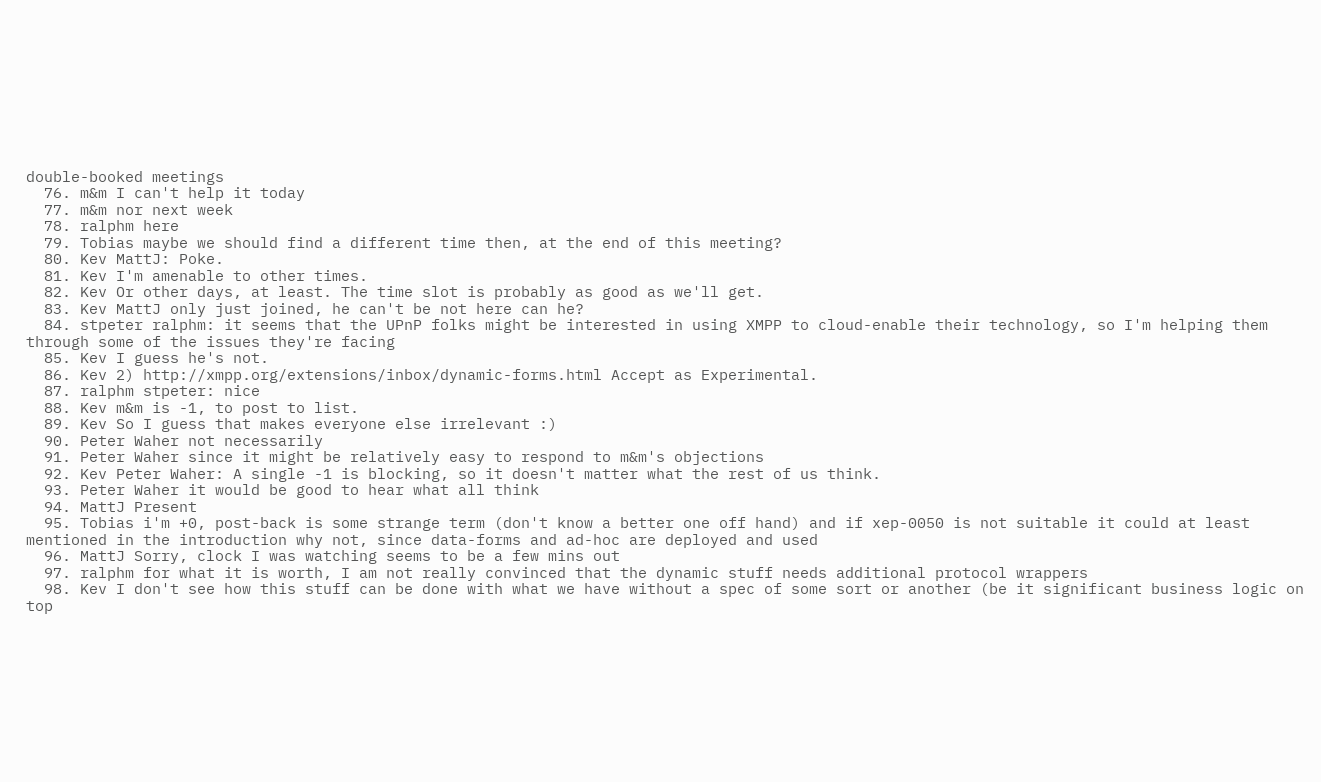double-booked meetings
  76. m&m I can't help it today
  77. m&m nor next week
  78. ralphm here
  79. Tobias maybe we should find a different time then, at the end of this meeting?
  80. Kev MattJ: Poke.
  81. Kev I'm amenable to other times.
  82. Kev Or other days, at least. The time slot is probably as good as we'll get.
  83. Kev MattJ only just joined, he can't be not here can he?
  84. stpeter ralphm: it seems that the UPnP folks might be interested in using XMPP to cloud-enable their technology, so I'm helping them through some of the issues they're facing
  85. Kev I guess he's not.
  86. Kev 2) http://xmpp.org/extensions/inbox/dynamic-forms.html Accept as Experimental.
  87. ralphm stpeter: nice
  88. Kev m&m is -1, to post to list.
  89. Kev So I guess that makes everyone else irrelevant :)
  90. Peter Waher not necessarily
  91. Peter Waher since it might be relatively easy to respond to m&m's objections
  92. Kev Peter Waher: A single -1 is blocking, so it doesn't matter what the rest of us think.
  93. Peter Waher it would be good to hear what all think
  94. MattJ Present
  95. Tobias i'm +0, post-back is some strange term (don't know a better one off hand) and if xep-0050 is not suitable it could at least mentioned in the introduction why not, since data-forms and ad-hoc are deployed and used
  96. MattJ Sorry, clock I was watching seems to be a few mins out
  97. ralphm for what it is worth, I am not really convinced that the dynamic stuff needs additional protocol wrappers
  98. Kev I don't see how this stuff can be done with what we have without a spec of some sort or another (be it significant business logic on top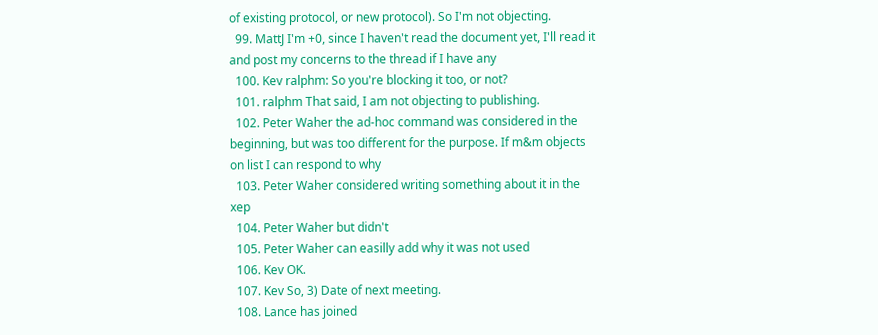of existing protocol, or new protocol). So I'm not objecting.
  99. MattJ I'm +0, since I haven't read the document yet, I'll read it and post my concerns to the thread if I have any
  100. Kev ralphm: So you're blocking it too, or not?
  101. ralphm That said, I am not objecting to publishing.
  102. Peter Waher the ad-hoc command was considered in the beginning, but was too different for the purpose. If m&m objects on list I can respond to why
  103. Peter Waher considered writing something about it in the xep
  104. Peter Waher but didn't
  105. Peter Waher can easilly add why it was not used
  106. Kev OK.
  107. Kev So, 3) Date of next meeting.
  108. Lance has joined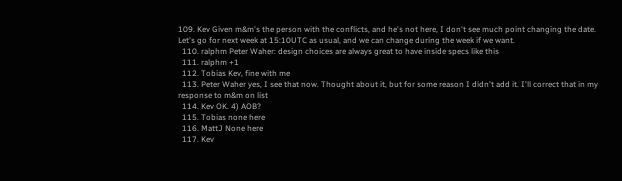109. Kev Given m&m's the person with the conflicts, and he's not here, I don't see much point changing the date. Let's go for next week at 15:10UTC as usual, and we can change during the week if we want.
  110. ralphm Peter Waher: design choices are always great to have inside specs like this
  111. ralphm +1
  112. Tobias Kev, fine with me
  113. Peter Waher yes, I see that now. Thought about it, but for some reason I didn't add it. I'll correct that in my response to m&m on list
  114. Kev OK. 4) AOB?
  115. Tobias none here
  116. MattJ None here
  117. Kev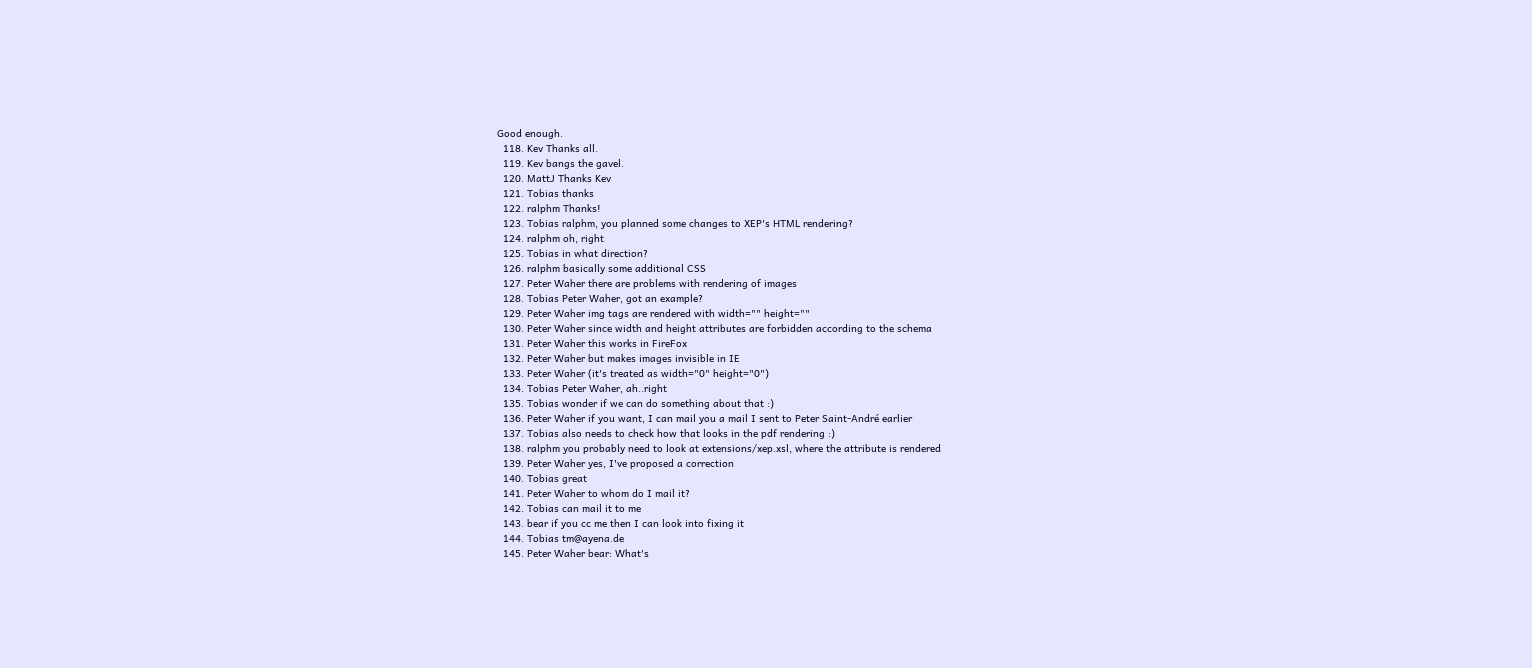Good enough.
  118. Kev Thanks all.
  119. Kev bangs the gavel.
  120. MattJ Thanks Kev
  121. Tobias thanks
  122. ralphm Thanks!
  123. Tobias ralphm, you planned some changes to XEP's HTML rendering?
  124. ralphm oh, right
  125. Tobias in what direction?
  126. ralphm basically some additional CSS
  127. Peter Waher there are problems with rendering of images
  128. Tobias Peter Waher, got an example?
  129. Peter Waher img tags are rendered with width="" height=""
  130. Peter Waher since width and height attributes are forbidden according to the schema
  131. Peter Waher this works in FireFox
  132. Peter Waher but makes images invisible in IE
  133. Peter Waher (it's treated as width="0" height="0")
  134. Tobias Peter Waher, ah..right
  135. Tobias wonder if we can do something about that :)
  136. Peter Waher if you want, I can mail you a mail I sent to Peter Saint-André earlier
  137. Tobias also needs to check how that looks in the pdf rendering :)
  138. ralphm you probably need to look at extensions/xep.xsl, where the attribute is rendered
  139. Peter Waher yes, I've proposed a correction
  140. Tobias great
  141. Peter Waher to whom do I mail it?
  142. Tobias can mail it to me
  143. bear if you cc me then I can look into fixing it
  144. Tobias tm@ayena.de
  145. Peter Waher bear: What's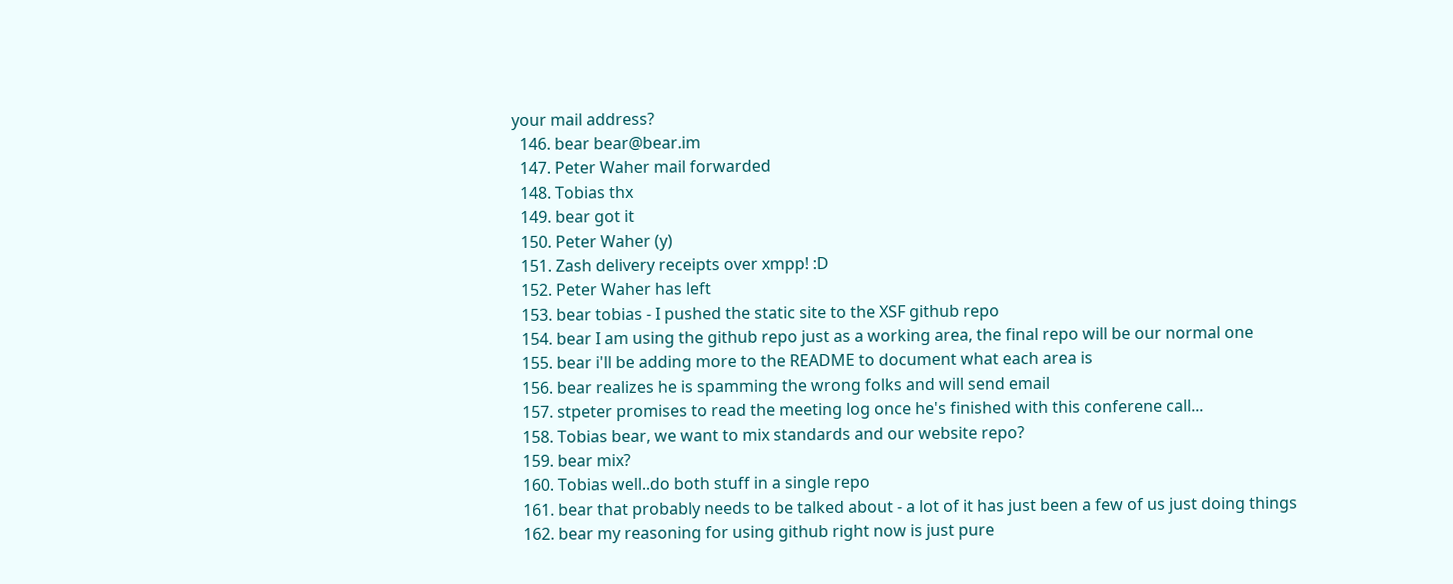your mail address?
  146. bear bear@bear.im
  147. Peter Waher mail forwarded
  148. Tobias thx
  149. bear got it
  150. Peter Waher (y)
  151. Zash delivery receipts over xmpp! :D
  152. Peter Waher has left
  153. bear tobias - I pushed the static site to the XSF github repo
  154. bear I am using the github repo just as a working area, the final repo will be our normal one
  155. bear i'll be adding more to the README to document what each area is
  156. bear realizes he is spamming the wrong folks and will send email
  157. stpeter promises to read the meeting log once he's finished with this conferene call...
  158. Tobias bear, we want to mix standards and our website repo?
  159. bear mix?
  160. Tobias well..do both stuff in a single repo
  161. bear that probably needs to be talked about - a lot of it has just been a few of us just doing things
  162. bear my reasoning for using github right now is just pure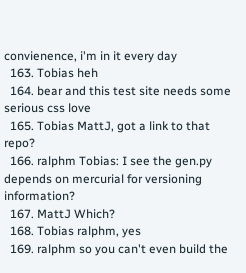convienence, i'm in it every day
  163. Tobias heh
  164. bear and this test site needs some serious css love
  165. Tobias MattJ, got a link to that repo?
  166. ralphm Tobias: I see the gen.py depends on mercurial for versioning information?
  167. MattJ Which?
  168. Tobias ralphm, yes
  169. ralphm so you can't even build the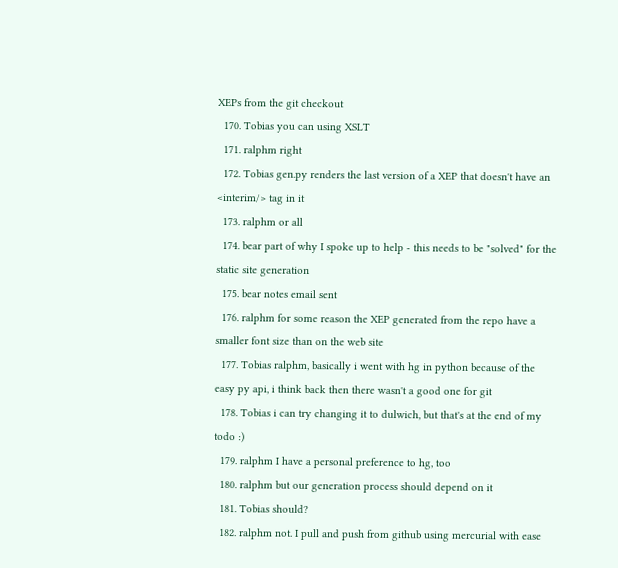XEPs from the git checkout
  170. Tobias you can using XSLT
  171. ralphm right
  172. Tobias gen.py renders the last version of a XEP that doesn't have an <interim/> tag in it
  173. ralphm or all
  174. bear part of why I spoke up to help - this needs to be "solved" for the static site generation
  175. bear notes email sent
  176. ralphm for some reason the XEP generated from the repo have a smaller font size than on the web site
  177. Tobias ralphm, basically i went with hg in python because of the easy py api, i think back then there wasn't a good one for git
  178. Tobias i can try changing it to dulwich, but that's at the end of my todo :)
  179. ralphm I have a personal preference to hg, too
  180. ralphm but our generation process should depend on it
  181. Tobias should?
  182. ralphm not. I pull and push from github using mercurial with ease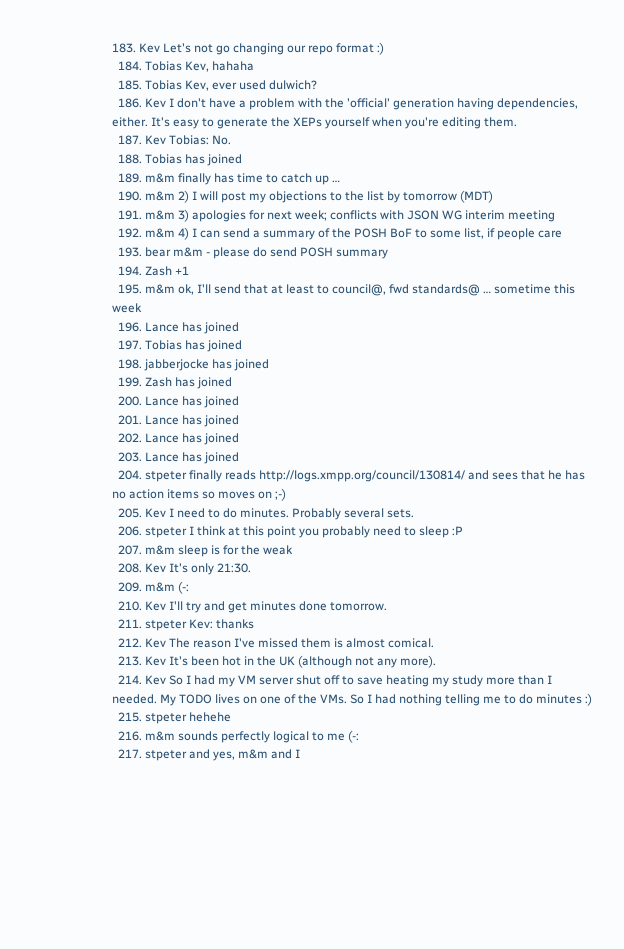183. Kev Let's not go changing our repo format :)
  184. Tobias Kev, hahaha
  185. Tobias Kev, ever used dulwich?
  186. Kev I don't have a problem with the 'official' generation having dependencies, either. It's easy to generate the XEPs yourself when you're editing them.
  187. Kev Tobias: No.
  188. Tobias has joined
  189. m&m finally has time to catch up …
  190. m&m 2) I will post my objections to the list by tomorrow (MDT)
  191. m&m 3) apologies for next week; conflicts with JSON WG interim meeting
  192. m&m 4) I can send a summary of the POSH BoF to some list, if people care
  193. bear m&m - please do send POSH summary
  194. Zash +1
  195. m&m ok, I'll send that at least to council@, fwd standards@ … sometime this week
  196. Lance has joined
  197. Tobias has joined
  198. jabberjocke has joined
  199. Zash has joined
  200. Lance has joined
  201. Lance has joined
  202. Lance has joined
  203. Lance has joined
  204. stpeter finally reads http://logs.xmpp.org/council/130814/ and sees that he has no action items so moves on ;-)
  205. Kev I need to do minutes. Probably several sets.
  206. stpeter I think at this point you probably need to sleep :P
  207. m&m sleep is for the weak
  208. Kev It's only 21:30.
  209. m&m (-:
  210. Kev I'll try and get minutes done tomorrow.
  211. stpeter Kev: thanks
  212. Kev The reason I've missed them is almost comical.
  213. Kev It's been hot in the UK (although not any more).
  214. Kev So I had my VM server shut off to save heating my study more than I needed. My TODO lives on one of the VMs. So I had nothing telling me to do minutes :)
  215. stpeter hehehe
  216. m&m sounds perfectly logical to me (-:
  217. stpeter and yes, m&m and I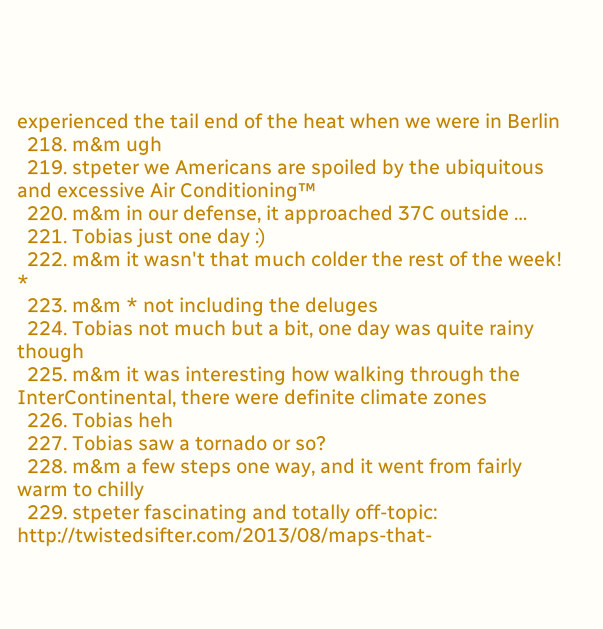experienced the tail end of the heat when we were in Berlin
  218. m&m ugh
  219. stpeter we Americans are spoiled by the ubiquitous and excessive Air Conditioning™
  220. m&m in our defense, it approached 37C outside …
  221. Tobias just one day :)
  222. m&m it wasn't that much colder the rest of the week! *
  223. m&m * not including the deluges
  224. Tobias not much but a bit, one day was quite rainy though
  225. m&m it was interesting how walking through the InterContinental, there were definite climate zones
  226. Tobias heh
  227. Tobias saw a tornado or so?
  228. m&m a few steps one way, and it went from fairly warm to chilly
  229. stpeter fascinating and totally off-topic: http://twistedsifter.com/2013/08/maps-that-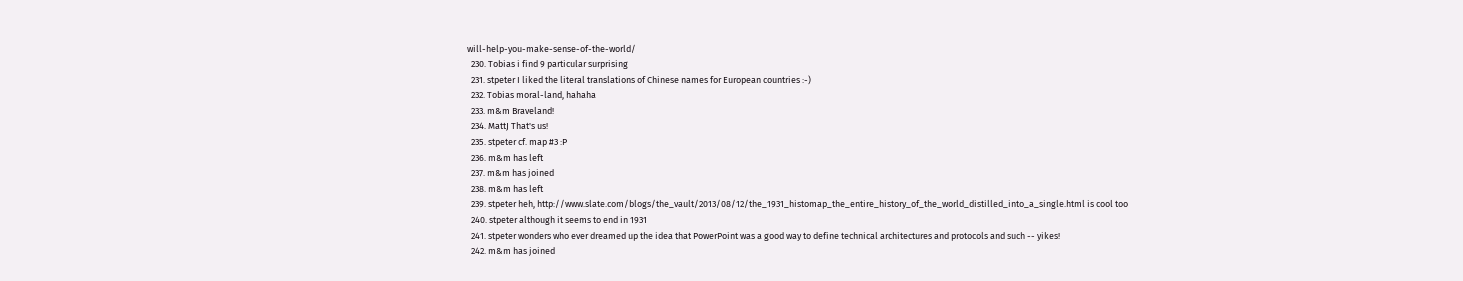will-help-you-make-sense-of-the-world/
  230. Tobias i find 9 particular surprising
  231. stpeter I liked the literal translations of Chinese names for European countries :-)
  232. Tobias moral-land, hahaha
  233. m&m Braveland!
  234. MattJ That's us!
  235. stpeter cf. map #3 :P
  236. m&m has left
  237. m&m has joined
  238. m&m has left
  239. stpeter heh, http://www.slate.com/blogs/the_vault/2013/08/12/the_1931_histomap_the_entire_history_of_the_world_distilled_into_a_single.html is cool too
  240. stpeter although it seems to end in 1931
  241. stpeter wonders who ever dreamed up the idea that PowerPoint was a good way to define technical architectures and protocols and such -- yikes!
  242. m&m has joined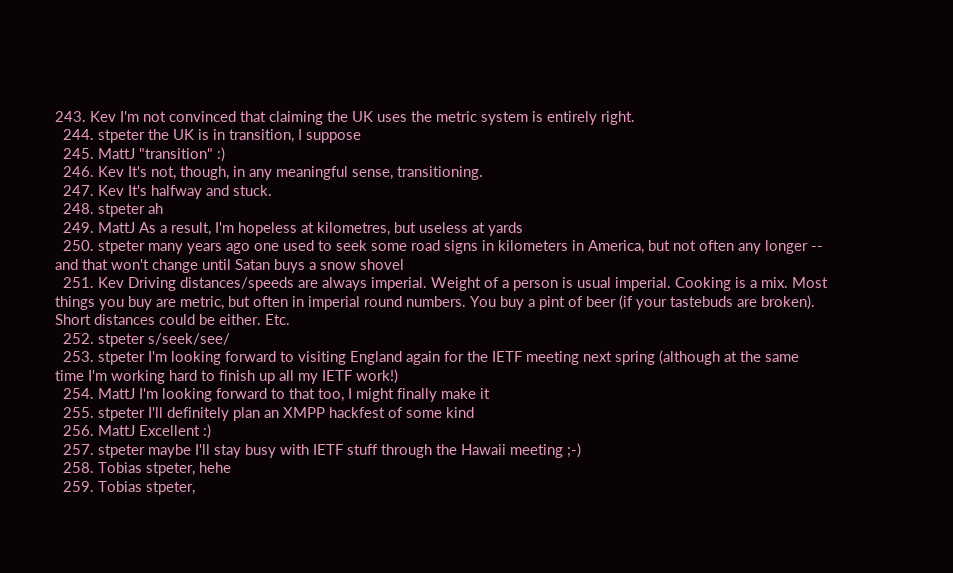243. Kev I'm not convinced that claiming the UK uses the metric system is entirely right.
  244. stpeter the UK is in transition, I suppose
  245. MattJ "transition" :)
  246. Kev It's not, though, in any meaningful sense, transitioning.
  247. Kev It's halfway and stuck.
  248. stpeter ah
  249. MattJ As a result, I'm hopeless at kilometres, but useless at yards
  250. stpeter many years ago one used to seek some road signs in kilometers in America, but not often any longer -- and that won't change until Satan buys a snow shovel
  251. Kev Driving distances/speeds are always imperial. Weight of a person is usual imperial. Cooking is a mix. Most things you buy are metric, but often in imperial round numbers. You buy a pint of beer (if your tastebuds are broken). Short distances could be either. Etc.
  252. stpeter s/seek/see/
  253. stpeter I'm looking forward to visiting England again for the IETF meeting next spring (although at the same time I'm working hard to finish up all my IETF work!)
  254. MattJ I'm looking forward to that too, I might finally make it
  255. stpeter I'll definitely plan an XMPP hackfest of some kind
  256. MattJ Excellent :)
  257. stpeter maybe I'll stay busy with IETF stuff through the Hawaii meeting ;-)
  258. Tobias stpeter, hehe
  259. Tobias stpeter,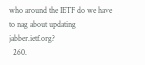who around the IETF do we have to nag about updating jabber.ietf.org?
  260.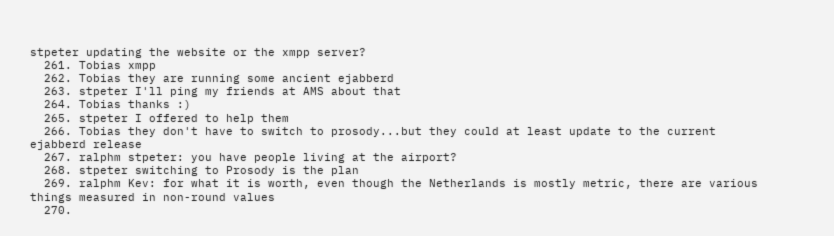stpeter updating the website or the xmpp server?
  261. Tobias xmpp
  262. Tobias they are running some ancient ejabberd
  263. stpeter I'll ping my friends at AMS about that
  264. Tobias thanks :)
  265. stpeter I offered to help them
  266. Tobias they don't have to switch to prosody...but they could at least update to the current ejabberd release
  267. ralphm stpeter: you have people living at the airport?
  268. stpeter switching to Prosody is the plan
  269. ralphm Kev: for what it is worth, even though the Netherlands is mostly metric, there are various things measured in non-round values
  270.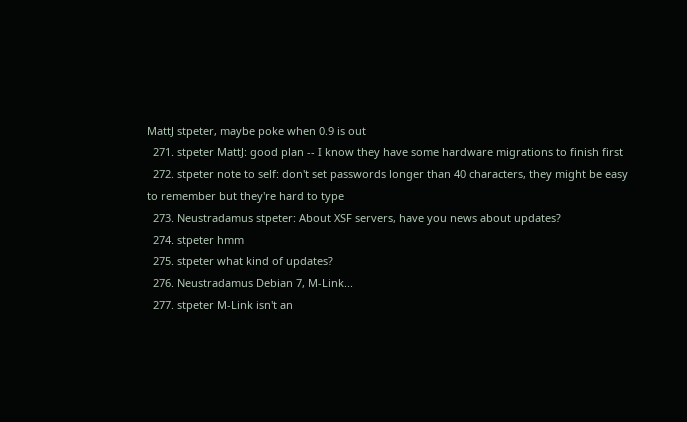MattJ stpeter, maybe poke when 0.9 is out
  271. stpeter MattJ: good plan -- I know they have some hardware migrations to finish first
  272. stpeter note to self: don't set passwords longer than 40 characters, they might be easy to remember but they're hard to type
  273. Neustradamus stpeter: About XSF servers, have you news about updates?
  274. stpeter hmm
  275. stpeter what kind of updates?
  276. Neustradamus Debian 7, M-Link...
  277. stpeter M-Link isn't an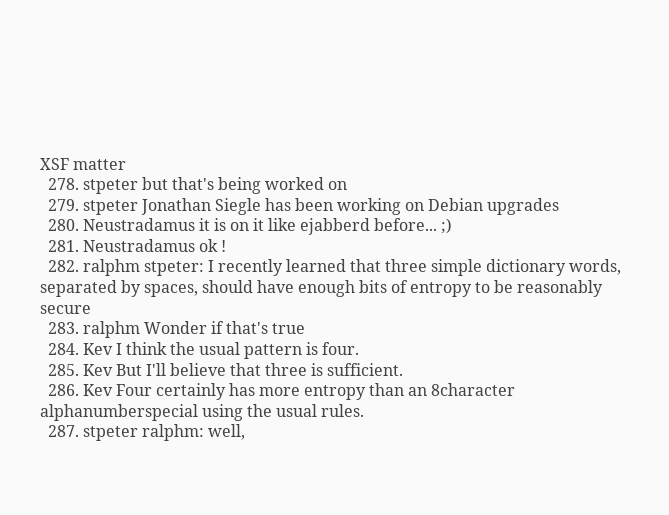XSF matter
  278. stpeter but that's being worked on
  279. stpeter Jonathan Siegle has been working on Debian upgrades
  280. Neustradamus it is on it like ejabberd before... ;)
  281. Neustradamus ok !
  282. ralphm stpeter: I recently learned that three simple dictionary words, separated by spaces, should have enough bits of entropy to be reasonably secure
  283. ralphm Wonder if that's true
  284. Kev I think the usual pattern is four.
  285. Kev But I'll believe that three is sufficient.
  286. Kev Four certainly has more entropy than an 8character alphanumberspecial using the usual rules.
  287. stpeter ralphm: well,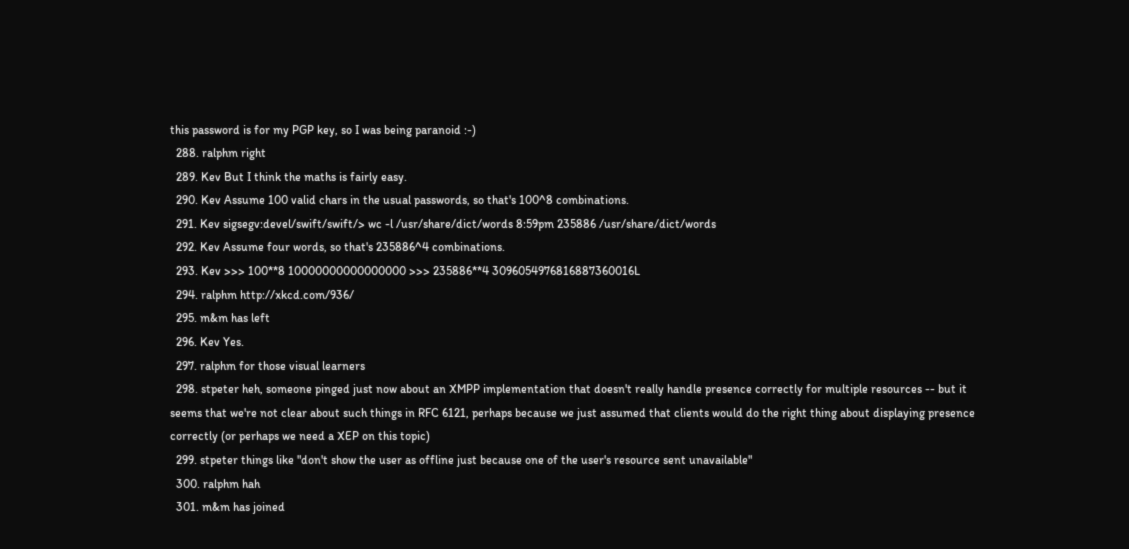this password is for my PGP key, so I was being paranoid :-)
  288. ralphm right
  289. Kev But I think the maths is fairly easy.
  290. Kev Assume 100 valid chars in the usual passwords, so that's 100^8 combinations.
  291. Kev sigsegv:devel/swift/swift/> wc -l /usr/share/dict/words 8:59pm 235886 /usr/share/dict/words
  292. Kev Assume four words, so that's 235886^4 combinations.
  293. Kev >>> 100**8 10000000000000000 >>> 235886**4 3096054976816887360016L
  294. ralphm http://xkcd.com/936/
  295. m&m has left
  296. Kev Yes.
  297. ralphm for those visual learners
  298. stpeter heh, someone pinged just now about an XMPP implementation that doesn't really handle presence correctly for multiple resources -- but it seems that we're not clear about such things in RFC 6121, perhaps because we just assumed that clients would do the right thing about displaying presence correctly (or perhaps we need a XEP on this topic)
  299. stpeter things like "don't show the user as offline just because one of the user's resource sent unavailable"
  300. ralphm hah
  301. m&m has joined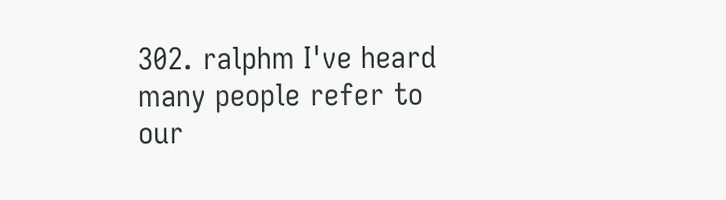302. ralphm I've heard many people refer to our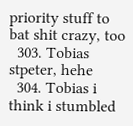priority stuff to bat shit crazy, too
  303. Tobias stpeter, hehe
  304. Tobias i think i stumbled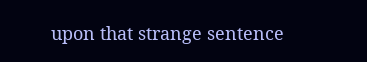upon that strange sentence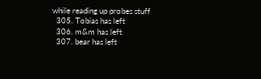while reading up probes stuff
  305. Tobias has left
  306. m&m has left
  307. bear has left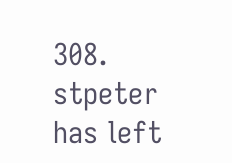308. stpeter has left